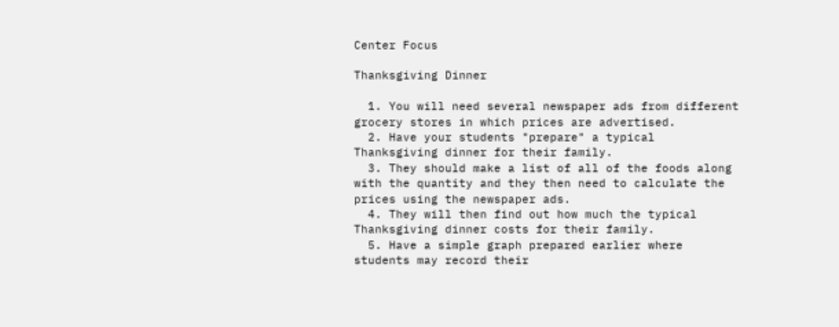Center Focus

Thanksgiving Dinner

  1. You will need several newspaper ads from different grocery stores in which prices are advertised.
  2. Have your students "prepare" a typical Thanksgiving dinner for their family.
  3. They should make a list of all of the foods along with the quantity and they then need to calculate the prices using the newspaper ads.
  4. They will then find out how much the typical Thanksgiving dinner costs for their family.
  5. Have a simple graph prepared earlier where students may record their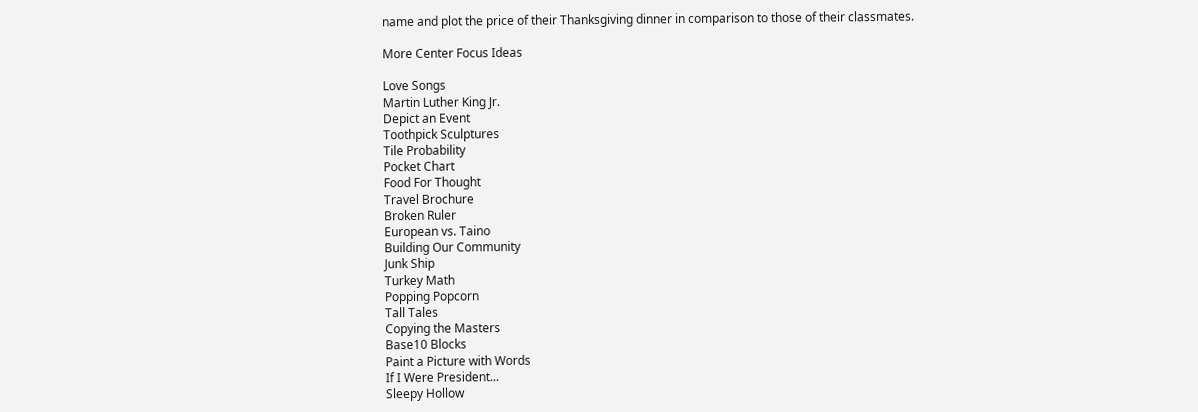name and plot the price of their Thanksgiving dinner in comparison to those of their classmates.

More Center Focus Ideas

Love Songs
Martin Luther King Jr.
Depict an Event
Toothpick Sculptures
Tile Probability
Pocket Chart
Food For Thought
Travel Brochure
Broken Ruler
European vs. Taino
Building Our Community
Junk Ship
Turkey Math
Popping Popcorn
Tall Tales
Copying the Masters
Base10 Blocks
Paint a Picture with Words
If I Were President...
Sleepy Hollow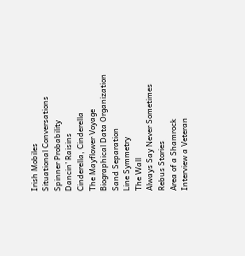Irish Mobiles
Situational Conversations
Spinner Probability
Dancin’ Raisins
Cinderella, Cinderella
The Mayflower Voyage
Biographical Data Organization
Sand Separation
Line Symmetry
The Wall
Always Say Never Sometimes
Rebus Stories
Area of a Shamrock
Interview a Veteran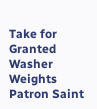Take for Granted
Washer Weights
Patron Saint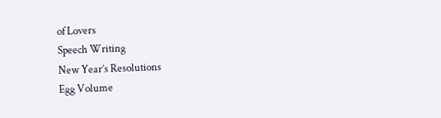of Lovers
Speech Writing
New Year’s Resolutions
Egg Volume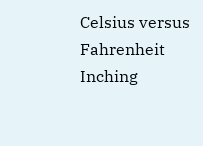Celsius versus Fahrenheit
Inching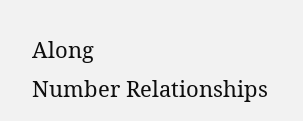Along
Number Relationships